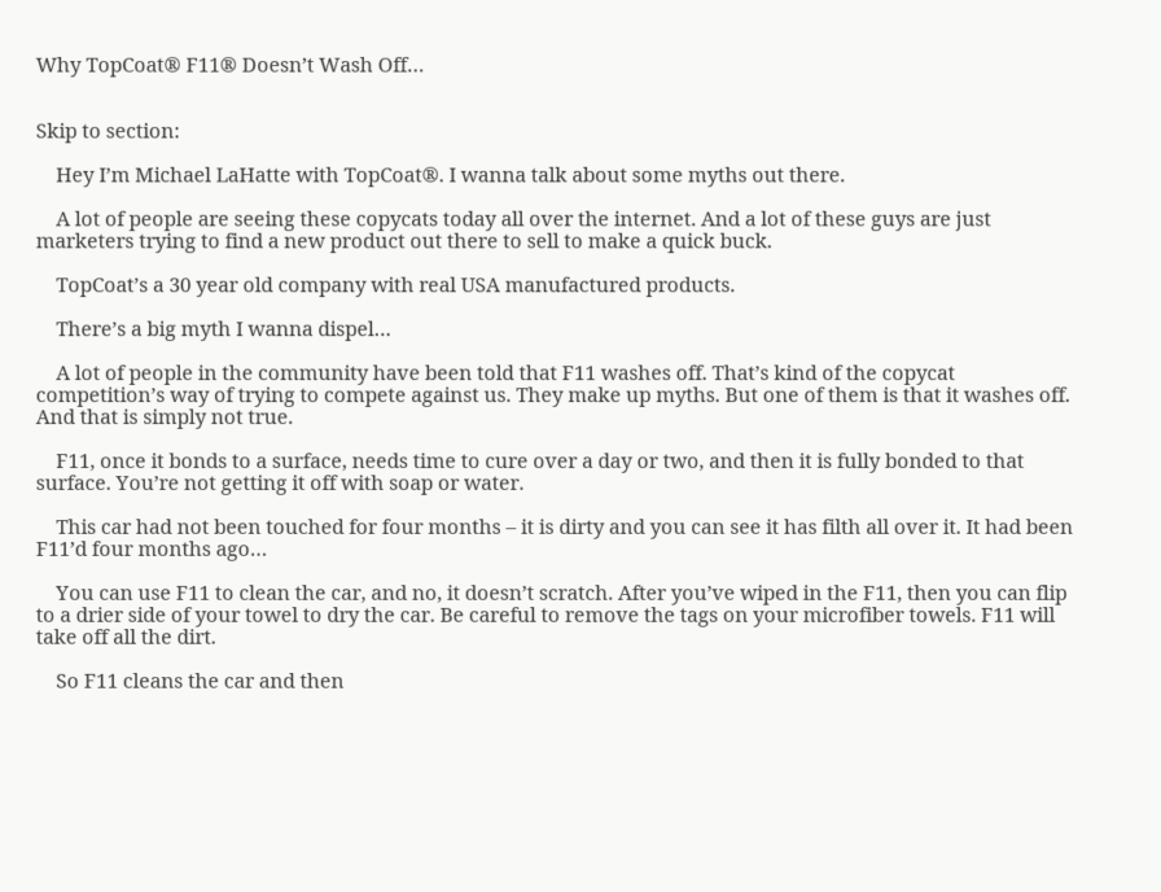Why TopCoat® F11® Doesn’t Wash Off…


Skip to section:

    Hey I’m Michael LaHatte with TopCoat®. I wanna talk about some myths out there.

    A lot of people are seeing these copycats today all over the internet. And a lot of these guys are just marketers trying to find a new product out there to sell to make a quick buck.

    TopCoat’s a 30 year old company with real USA manufactured products.

    There’s a big myth I wanna dispel…

    A lot of people in the community have been told that F11 washes off. That’s kind of the copycat competition’s way of trying to compete against us. They make up myths. But one of them is that it washes off. And that is simply not true.

    F11, once it bonds to a surface, needs time to cure over a day or two, and then it is fully bonded to that surface. You’re not getting it off with soap or water.

    This car had not been touched for four months – it is dirty and you can see it has filth all over it. It had been F11’d four months ago…

    You can use F11 to clean the car, and no, it doesn’t scratch. After you’ve wiped in the F11, then you can flip to a drier side of your towel to dry the car. Be careful to remove the tags on your microfiber towels. F11 will take off all the dirt.

    So F11 cleans the car and then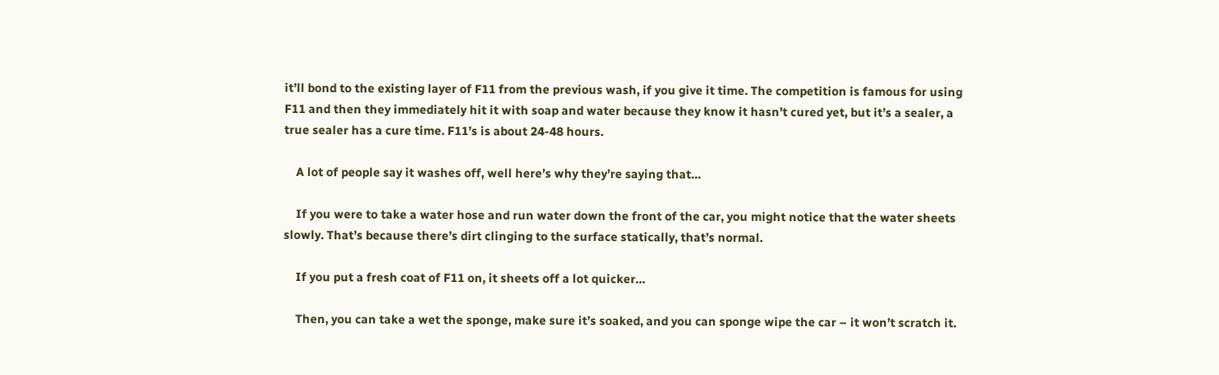it’ll bond to the existing layer of F11 from the previous wash, if you give it time. The competition is famous for using F11 and then they immediately hit it with soap and water because they know it hasn’t cured yet, but it’s a sealer, a true sealer has a cure time. F11’s is about 24-48 hours.

    A lot of people say it washes off, well here’s why they’re saying that…

    If you were to take a water hose and run water down the front of the car, you might notice that the water sheets slowly. That’s because there’s dirt clinging to the surface statically, that’s normal.

    If you put a fresh coat of F11 on, it sheets off a lot quicker…

    Then, you can take a wet the sponge, make sure it’s soaked, and you can sponge wipe the car – it won’t scratch it.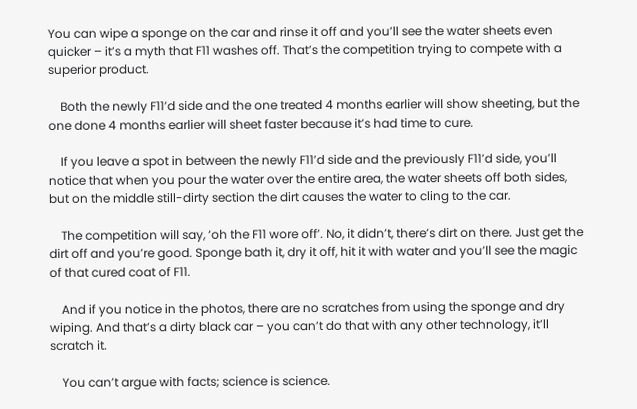You can wipe a sponge on the car and rinse it off and you’ll see the water sheets even quicker – it’s a myth that F11 washes off. That’s the competition trying to compete with a superior product.

    Both the newly F11’d side and the one treated 4 months earlier will show sheeting, but the one done 4 months earlier will sheet faster because it’s had time to cure.

    If you leave a spot in between the newly F11’d side and the previously F11’d side, you’ll notice that when you pour the water over the entire area, the water sheets off both sides, but on the middle still-dirty section the dirt causes the water to cling to the car.

    The competition will say, ‘oh the F11 wore off’. No, it didn’t, there’s dirt on there. Just get the dirt off and you’re good. Sponge bath it, dry it off, hit it with water and you’ll see the magic of that cured coat of F11.

    And if you notice in the photos, there are no scratches from using the sponge and dry wiping. And that’s a dirty black car – you can’t do that with any other technology, it’ll scratch it.

    You can’t argue with facts; science is science.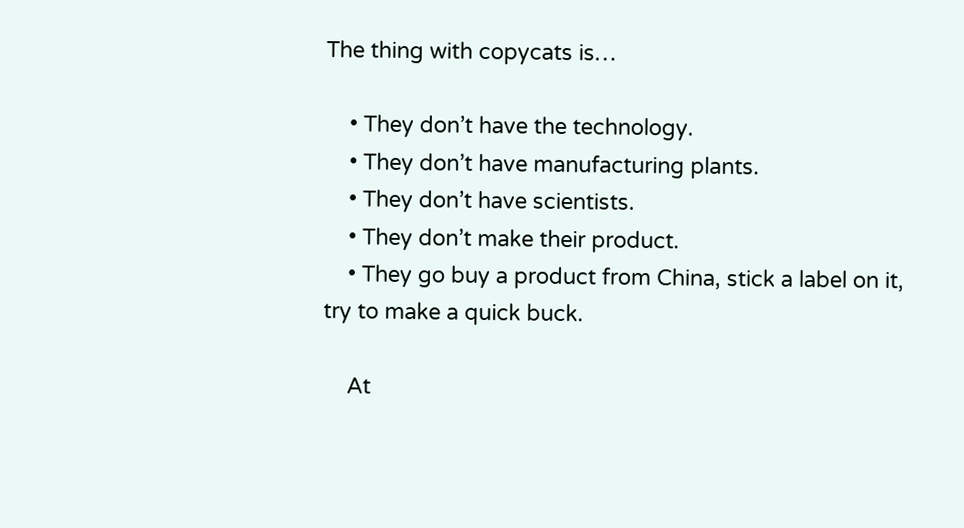The thing with copycats is…

    • They don’t have the technology.
    • They don’t have manufacturing plants.
    • They don’t have scientists.
    • They don’t make their product.
    • They go buy a product from China, stick a label on it, try to make a quick buck.

    At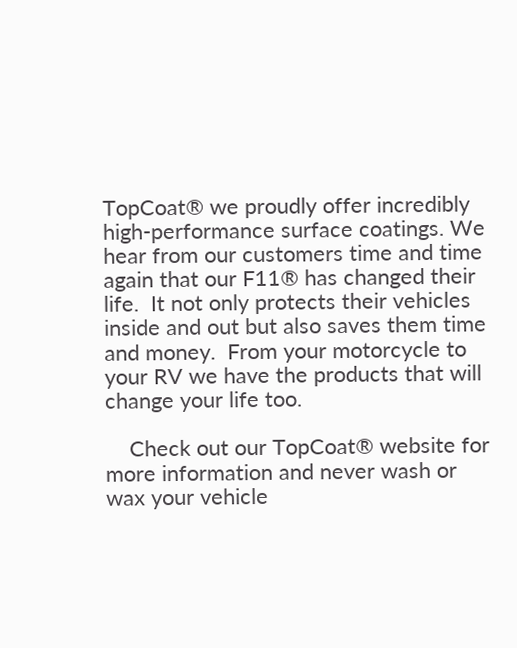TopCoat® we proudly offer incredibly high-performance surface coatings. We hear from our customers time and time again that our F11® has changed their life.  It not only protects their vehicles inside and out but also saves them time and money.  From your motorcycle to your RV we have the products that will change your life too.

    Check out our TopCoat® website for more information and never wash or wax your vehicle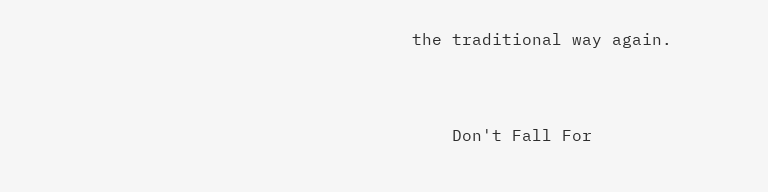the traditional way again.


    Don't Fall For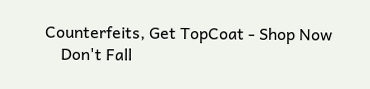Counterfeits, Get TopCoat - Shop Now
    Don't Fall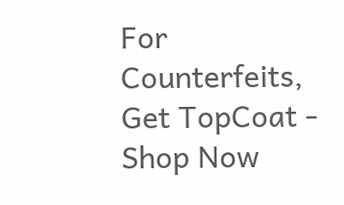For Counterfeits, Get TopCoat - Shop Now